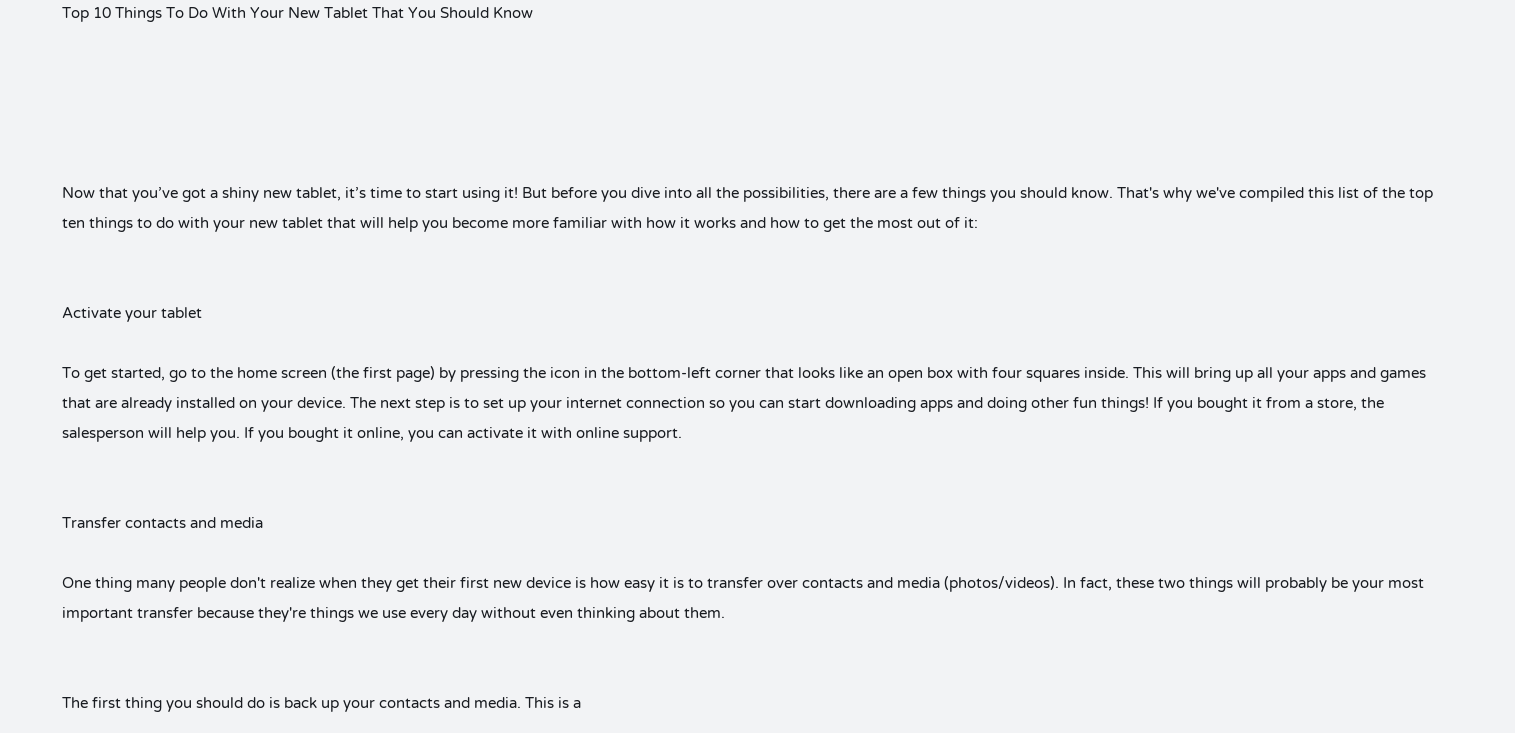Top 10 Things To Do With Your New Tablet That You Should Know





Now that you’ve got a shiny new tablet, it’s time to start using it! But before you dive into all the possibilities, there are a few things you should know. That's why we've compiled this list of the top ten things to do with your new tablet that will help you become more familiar with how it works and how to get the most out of it:


Activate your tablet

To get started, go to the home screen (the first page) by pressing the icon in the bottom-left corner that looks like an open box with four squares inside. This will bring up all your apps and games that are already installed on your device. The next step is to set up your internet connection so you can start downloading apps and doing other fun things! If you bought it from a store, the salesperson will help you. If you bought it online, you can activate it with online support.


Transfer contacts and media

One thing many people don't realize when they get their first new device is how easy it is to transfer over contacts and media (photos/videos). In fact, these two things will probably be your most important transfer because they're things we use every day without even thinking about them.


The first thing you should do is back up your contacts and media. This is a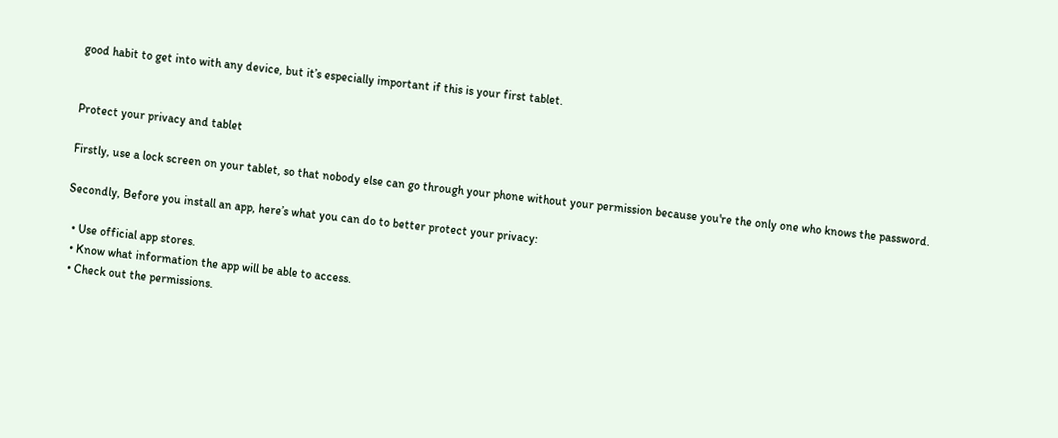good habit to get into with any device, but it’s especially important if this is your first tablet.


Protect your privacy and tablet

Firstly, use a lock screen on your tablet, so that nobody else can go through your phone without your permission because you're the only one who knows the password.

Secondly, Before you install an app, here’s what you can do to better protect your privacy:

  • Use official app stores.
  • Know what information the app will be able to access.
  • Check out the permissions.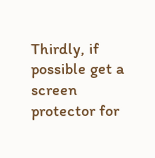Thirdly, if possible get a screen protector for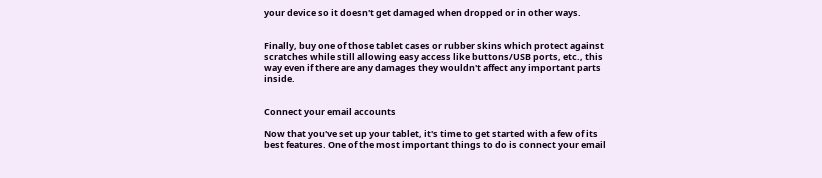your device so it doesn't get damaged when dropped or in other ways.


Finally, buy one of those tablet cases or rubber skins which protect against scratches while still allowing easy access like buttons/USB ports, etc., this way even if there are any damages they wouldn't affect any important parts inside.


Connect your email accounts

Now that you've set up your tablet, it's time to get started with a few of its best features. One of the most important things to do is connect your email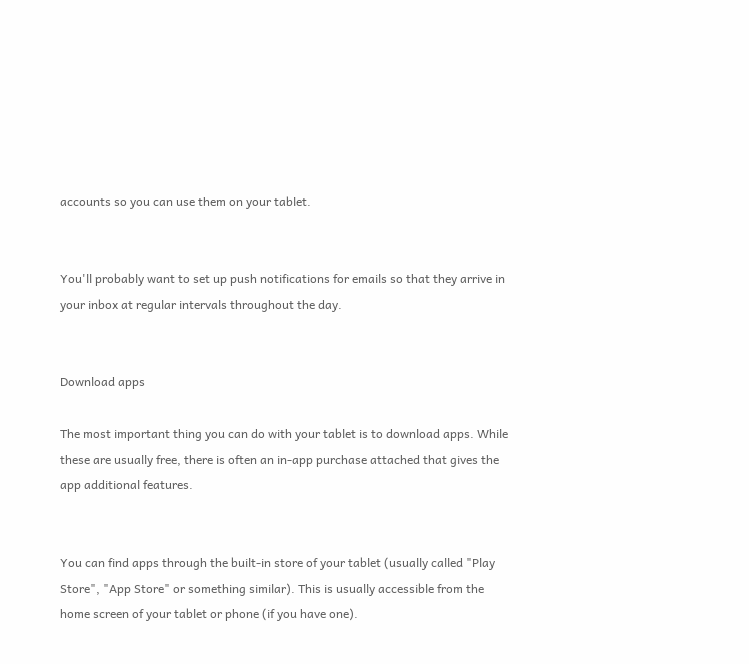accounts so you can use them on your tablet.


You'll probably want to set up push notifications for emails so that they arrive in your inbox at regular intervals throughout the day.


Download apps

The most important thing you can do with your tablet is to download apps. While these are usually free, there is often an in-app purchase attached that gives the app additional features.


You can find apps through the built-in store of your tablet (usually called "Play Store", "App Store" or something similar). This is usually accessible from the home screen of your tablet or phone (if you have one).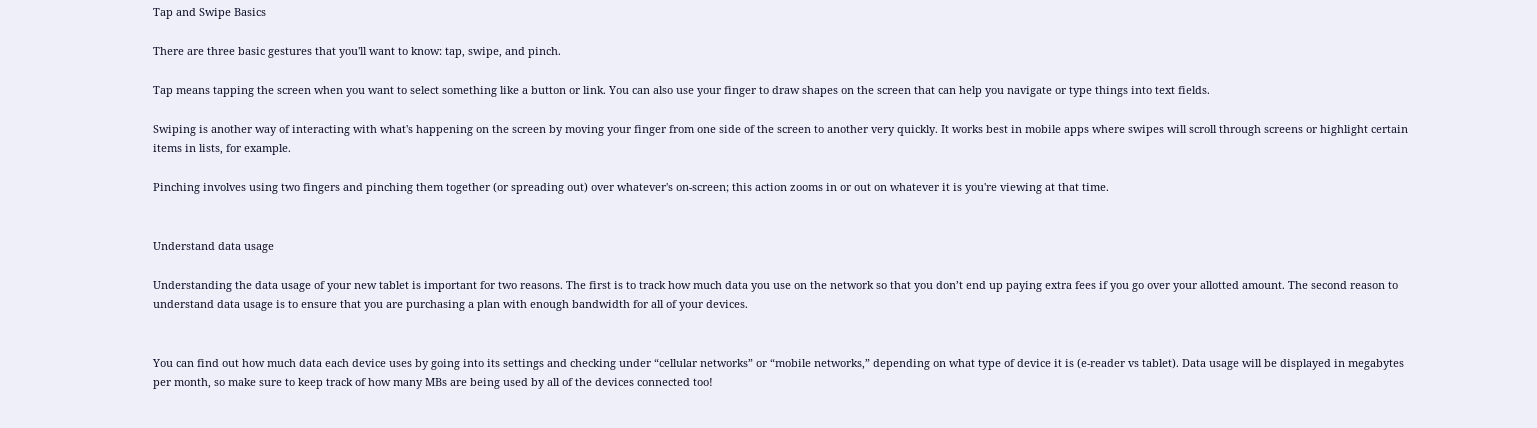Tap and Swipe Basics

There are three basic gestures that you'll want to know: tap, swipe, and pinch.

Tap means tapping the screen when you want to select something like a button or link. You can also use your finger to draw shapes on the screen that can help you navigate or type things into text fields.

Swiping is another way of interacting with what's happening on the screen by moving your finger from one side of the screen to another very quickly. It works best in mobile apps where swipes will scroll through screens or highlight certain items in lists, for example.

Pinching involves using two fingers and pinching them together (or spreading out) over whatever's on-screen; this action zooms in or out on whatever it is you're viewing at that time.


Understand data usage

Understanding the data usage of your new tablet is important for two reasons. The first is to track how much data you use on the network so that you don’t end up paying extra fees if you go over your allotted amount. The second reason to understand data usage is to ensure that you are purchasing a plan with enough bandwidth for all of your devices.


You can find out how much data each device uses by going into its settings and checking under “cellular networks” or “mobile networks,” depending on what type of device it is (e-reader vs tablet). Data usage will be displayed in megabytes per month, so make sure to keep track of how many MBs are being used by all of the devices connected too!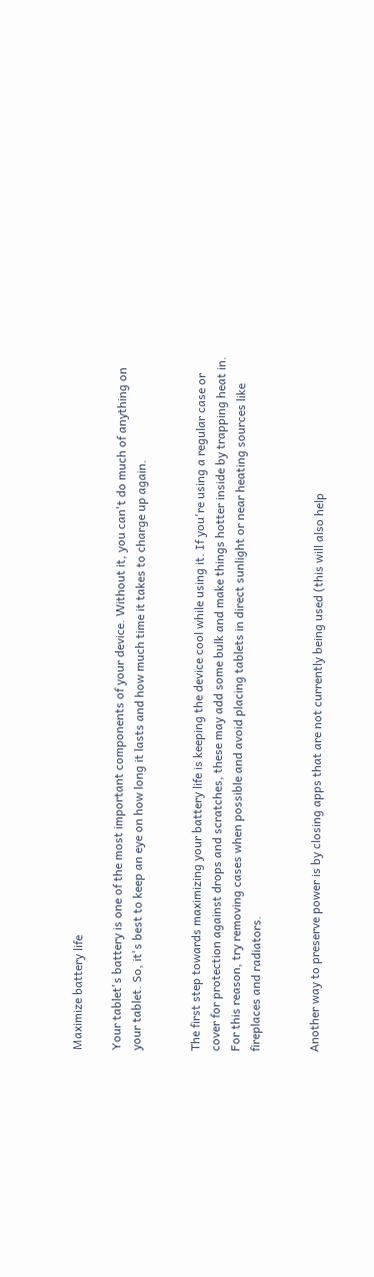Maximize battery life

Your tablet's battery is one of the most important components of your device. Without it, you can't do much of anything on your tablet. So, it's best to keep an eye on how long it lasts and how much time it takes to charge up again.


The first step towards maximizing your battery life is keeping the device cool while using it. If you're using a regular case or cover for protection against drops and scratches, these may add some bulk and make things hotter inside by trapping heat in. For this reason, try removing cases when possible and avoid placing tablets in direct sunlight or near heating sources like fireplaces and radiators.


Another way to preserve power is by closing apps that are not currently being used (this will also help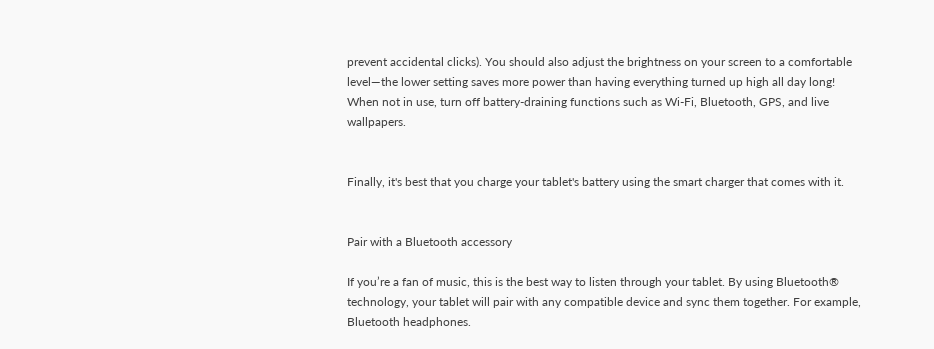prevent accidental clicks). You should also adjust the brightness on your screen to a comfortable level—the lower setting saves more power than having everything turned up high all day long! When not in use, turn off battery-draining functions such as Wi-Fi, Bluetooth, GPS, and live wallpapers.


Finally, it's best that you charge your tablet's battery using the smart charger that comes with it.


Pair with a Bluetooth accessory

If you’re a fan of music, this is the best way to listen through your tablet. By using Bluetooth® technology, your tablet will pair with any compatible device and sync them together. For example, Bluetooth headphones.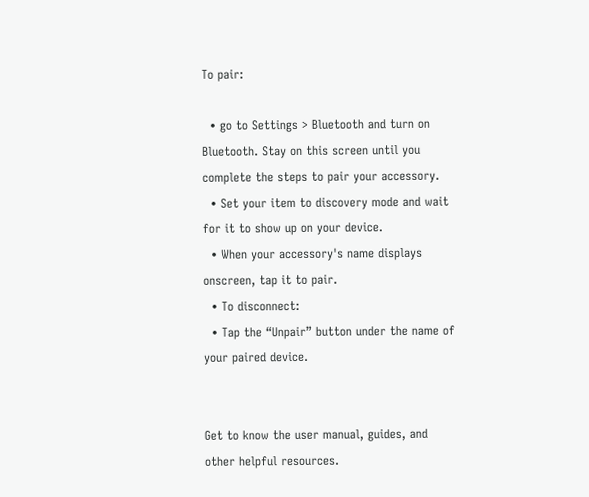To pair:

  • go to Settings > Bluetooth and turn on Bluetooth. Stay on this screen until you complete the steps to pair your accessory.
  • Set your item to discovery mode and wait for it to show up on your device.
  • When your accessory's name displays onscreen, tap it to pair.
  • To disconnect:
  • Tap the “Unpair” button under the name of your paired device.


Get to know the user manual, guides, and other helpful resources.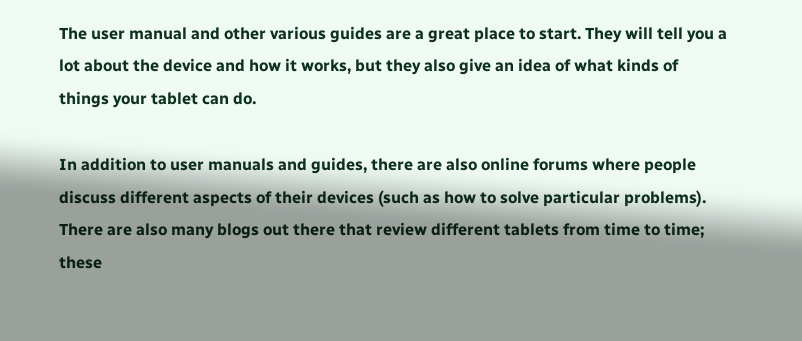The user manual and other various guides are a great place to start. They will tell you a lot about the device and how it works, but they also give an idea of what kinds of things your tablet can do.

In addition to user manuals and guides, there are also online forums where people discuss different aspects of their devices (such as how to solve particular problems). There are also many blogs out there that review different tablets from time to time; these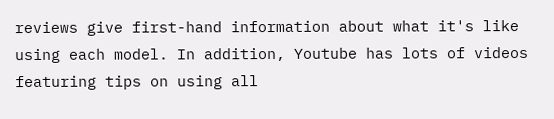reviews give first-hand information about what it's like using each model. In addition, Youtube has lots of videos featuring tips on using all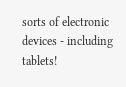sorts of electronic devices - including tablets!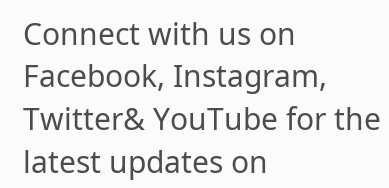Connect with us on Facebook, Instagram, Twitter& YouTube for the latest updates on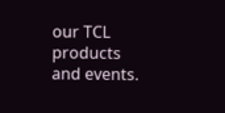our TCL products and events.